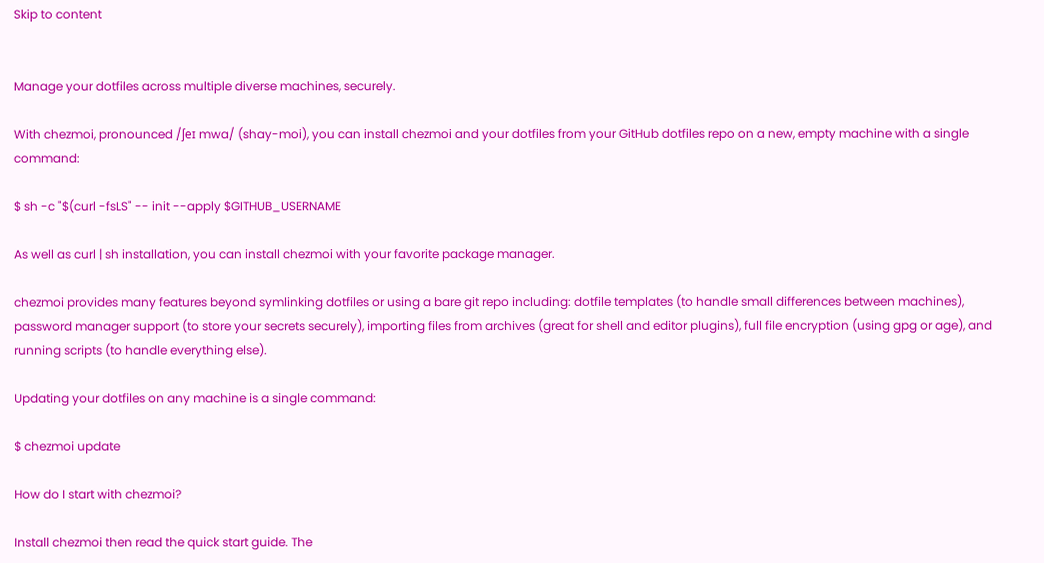Skip to content


Manage your dotfiles across multiple diverse machines, securely.

With chezmoi, pronounced /ʃeɪ mwa/ (shay-moi), you can install chezmoi and your dotfiles from your GitHub dotfiles repo on a new, empty machine with a single command:

$ sh -c "$(curl -fsLS" -- init --apply $GITHUB_USERNAME

As well as curl | sh installation, you can install chezmoi with your favorite package manager.

chezmoi provides many features beyond symlinking dotfiles or using a bare git repo including: dotfile templates (to handle small differences between machines), password manager support (to store your secrets securely), importing files from archives (great for shell and editor plugins), full file encryption (using gpg or age), and running scripts (to handle everything else).

Updating your dotfiles on any machine is a single command:

$ chezmoi update

How do I start with chezmoi?

Install chezmoi then read the quick start guide. The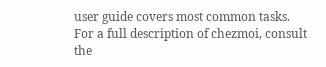user guide covers most common tasks. For a full description of chezmoi, consult the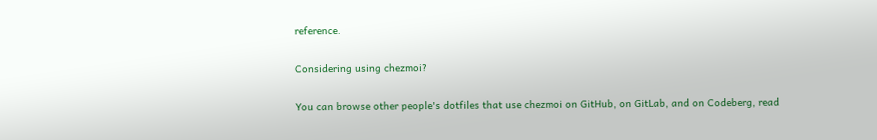reference.

Considering using chezmoi?

You can browse other people's dotfiles that use chezmoi on GitHub, on GitLab, and on Codeberg, read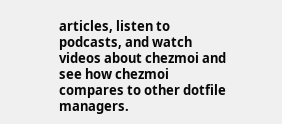articles, listen to podcasts, and watch videos about chezmoi and see how chezmoi compares to other dotfile managers.